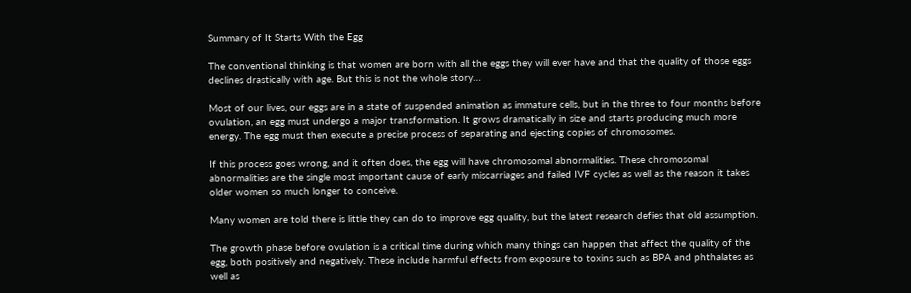Summary of It Starts With the Egg

The conventional thinking is that women are born with all the eggs they will ever have and that the quality of those eggs declines drastically with age. But this is not the whole story…

Most of our lives, our eggs are in a state of suspended animation as immature cells, but in the three to four months before ovulation, an egg must undergo a major transformation. It grows dramatically in size and starts producing much more energy. The egg must then execute a precise process of separating and ejecting copies of chromosomes.

If this process goes wrong, and it often does, the egg will have chromosomal abnormalities. These chromosomal abnormalities are the single most important cause of early miscarriages and failed IVF cycles as well as the reason it takes older women so much longer to conceive.

Many women are told there is little they can do to improve egg quality, but the latest research defies that old assumption.

The growth phase before ovulation is a critical time during which many things can happen that affect the quality of the egg, both positively and negatively. These include harmful effects from exposure to toxins such as BPA and phthalates as well as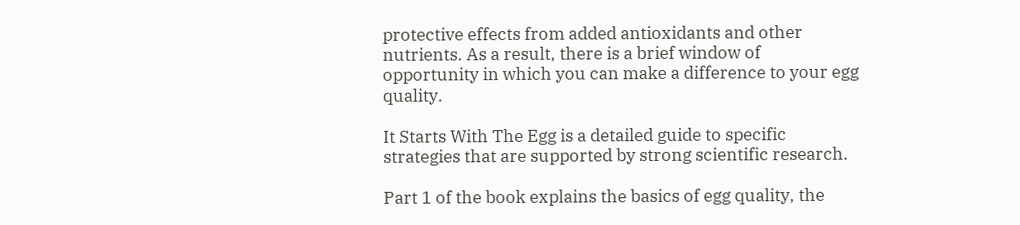protective effects from added antioxidants and other nutrients. As a result, there is a brief window of opportunity in which you can make a difference to your egg quality.

It Starts With The Egg is a detailed guide to specific strategies that are supported by strong scientific research.

Part 1 of the book explains the basics of egg quality, the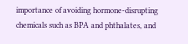importance of avoiding hormone-disrupting chemicals such as BPA and phthalates, and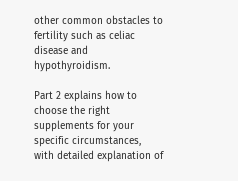other common obstacles to fertility such as celiac disease and hypothyroidism.

Part 2 explains how to choose the right supplements for your specific circumstances, with detailed explanation of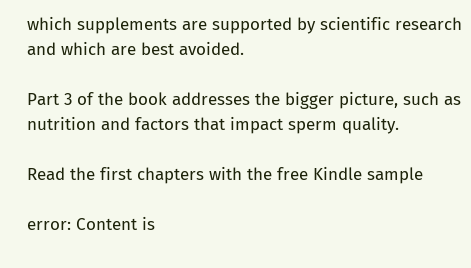which supplements are supported by scientific research and which are best avoided.

Part 3 of the book addresses the bigger picture, such as nutrition and factors that impact sperm quality.

Read the first chapters with the free Kindle sample

error: Content is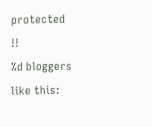protected !!
%d bloggers like this: